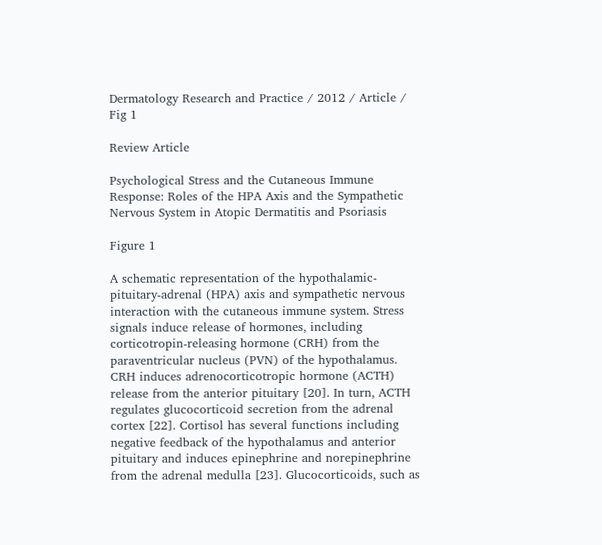Dermatology Research and Practice / 2012 / Article / Fig 1

Review Article

Psychological Stress and the Cutaneous Immune Response: Roles of the HPA Axis and the Sympathetic Nervous System in Atopic Dermatitis and Psoriasis

Figure 1

A schematic representation of the hypothalamic-pituitary-adrenal (HPA) axis and sympathetic nervous interaction with the cutaneous immune system. Stress signals induce release of hormones, including corticotropin-releasing hormone (CRH) from the paraventricular nucleus (PVN) of the hypothalamus. CRH induces adrenocorticotropic hormone (ACTH) release from the anterior pituitary [20]. In turn, ACTH regulates glucocorticoid secretion from the adrenal cortex [22]. Cortisol has several functions including negative feedback of the hypothalamus and anterior pituitary and induces epinephrine and norepinephrine from the adrenal medulla [23]. Glucocorticoids, such as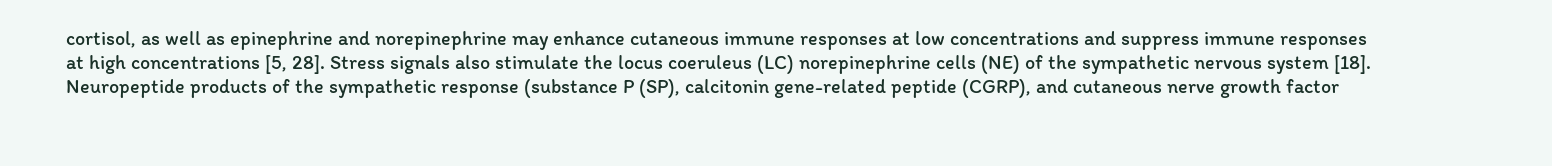cortisol, as well as epinephrine and norepinephrine may enhance cutaneous immune responses at low concentrations and suppress immune responses at high concentrations [5, 28]. Stress signals also stimulate the locus coeruleus (LC) norepinephrine cells (NE) of the sympathetic nervous system [18]. Neuropeptide products of the sympathetic response (substance P (SP), calcitonin gene-related peptide (CGRP), and cutaneous nerve growth factor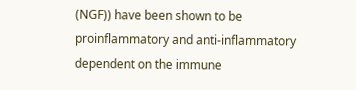(NGF)) have been shown to be proinflammatory and anti-inflammatory dependent on the immune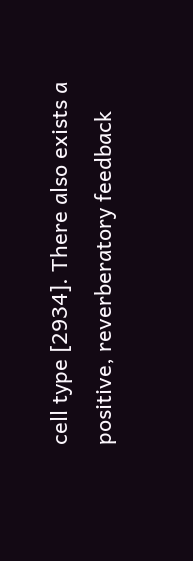cell type [2934]. There also exists a positive, reverberatory feedback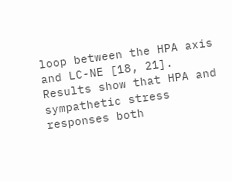loop between the HPA axis and LC-NE [18, 21]. Results show that HPA and sympathetic stress responses both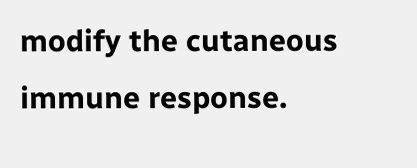modify the cutaneous immune response.